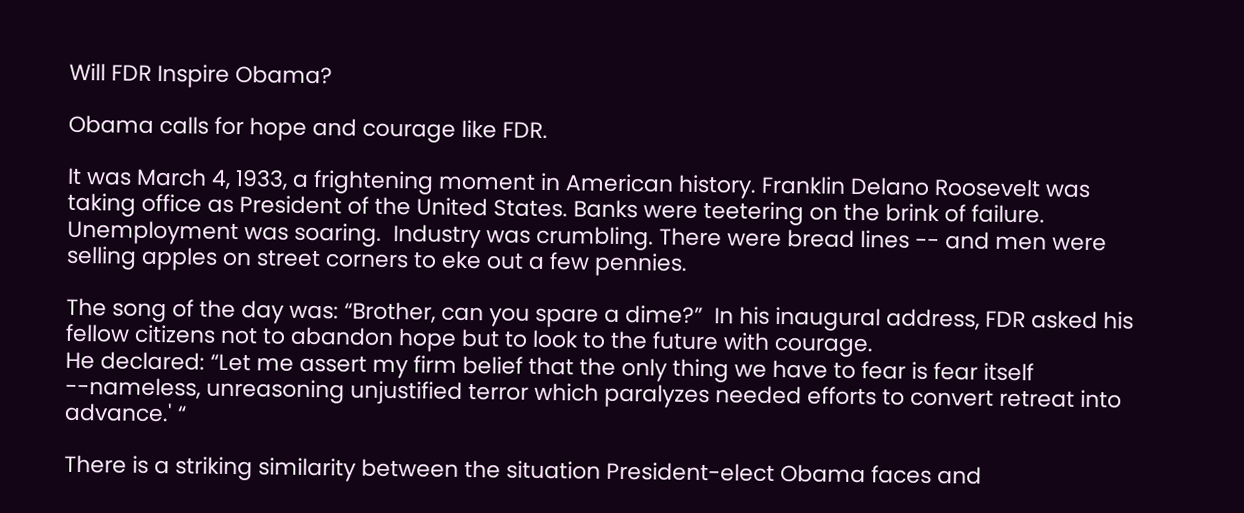Will FDR Inspire Obama?

Obama calls for hope and courage like FDR.

It was March 4, 1933, a frightening moment in American history. Franklin Delano Roosevelt was taking office as President of the United States. Banks were teetering on the brink of failure. Unemployment was soaring.  Industry was crumbling. There were bread lines -- and men were selling apples on street corners to eke out a few pennies.

The song of the day was: “Brother, can you spare a dime?”  In his inaugural address, FDR asked his fellow citizens not to abandon hope but to look to the future with courage.
He declared: “Let me assert my firm belief that the only thing we have to fear is fear itself --nameless, unreasoning unjustified terror which paralyzes needed efforts to convert retreat into advance.' “

There is a striking similarity between the situation President-elect Obama faces and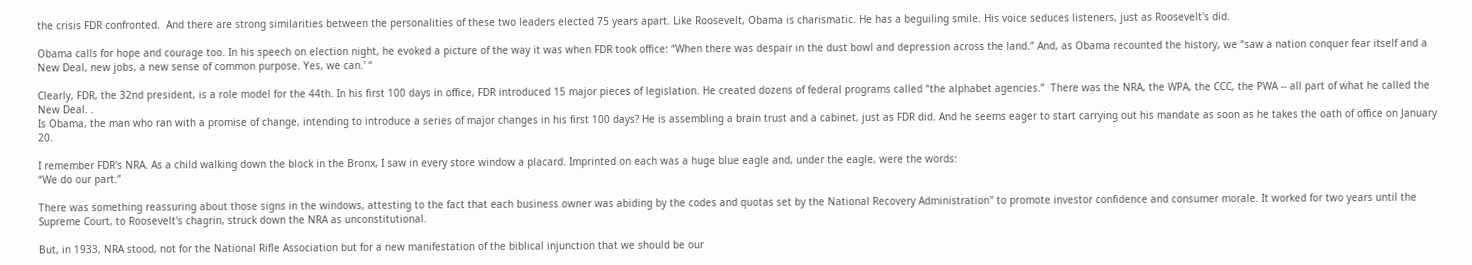the crisis FDR confronted.  And there are strong similarities between the personalities of these two leaders elected 75 years apart. Like Roosevelt, Obama is charismatic. He has a beguiling smile. His voice seduces listeners, just as Roosevelt's did.

Obama calls for hope and courage too. In his speech on election night, he evoked a picture of the way it was when FDR took office: “When there was despair in the dust bowl and depression across the land.” And, as Obama recounted the history, we “saw a nation conquer fear itself and a New Deal, new jobs, a new sense of common purpose. Yes, we can.' “

Clearly, FDR, the 32nd president, is a role model for the 44th. In his first 100 days in office, FDR introduced 15 major pieces of legislation. He created dozens of federal programs called “the alphabet agencies.”  There was the NRA, the WPA, the CCC, the PWA -- all part of what he called the New Deal. .
Is Obama, the man who ran with a promise of change, intending to introduce a series of major changes in his first 100 days? He is assembling a brain trust and a cabinet, just as FDR did. And he seems eager to start carrying out his mandate as soon as he takes the oath of office on January 20.

I remember FDR's NRA. As a child walking down the block in the Bronx, I saw in every store window a placard. Imprinted on each was a huge blue eagle and, under the eagle, were the words:
“We do our part.”

There was something reassuring about those signs in the windows, attesting to the fact that each business owner was abiding by the codes and quotas set by the National Recovery Administration'' to promote investor confidence and consumer morale. It worked for two years until the Supreme Court, to Roosevelt's chagrin, struck down the NRA as unconstitutional.

But, in 1933, NRA stood, not for the National Rifle Association but for a new manifestation of the biblical injunction that we should be our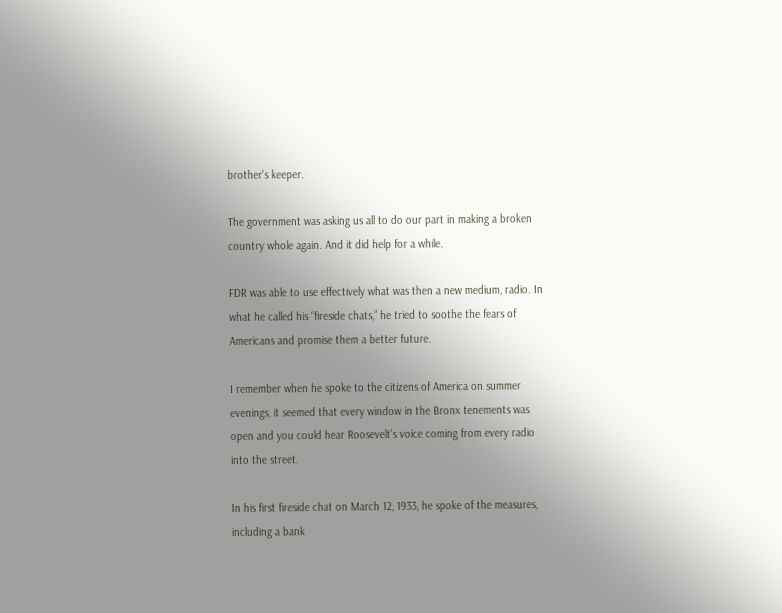brother's keeper.

The government was asking us all to do our part in making a broken country whole again. And it did help for a while.

FDR was able to use effectively what was then a new medium, radio. In what he called his “fireside chats,” he tried to soothe the fears of Americans and promise them a better future.

I remember when he spoke to the citizens of America on summer evenings, it seemed that every window in the Bronx tenements was open and you could hear Roosevelt's voice coming from every radio into the street.

In his first fireside chat on March 12, 1933, he spoke of the measures, including a bank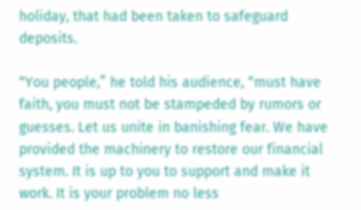holiday, that had been taken to safeguard deposits.

“You people,” he told his audience, “must have faith, you must not be stampeded by rumors or guesses. Let us unite in banishing fear. We have provided the machinery to restore our financial system. It is up to you to support and make it work. It is your problem no less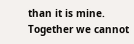than it is mine. Together we cannot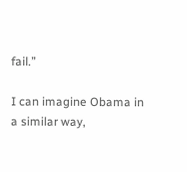fail.”

I can imagine Obama in a similar way,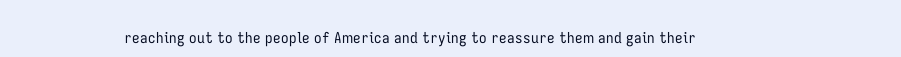reaching out to the people of America and trying to reassure them and gain their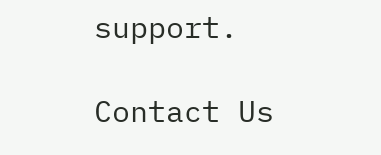support.

Contact Us